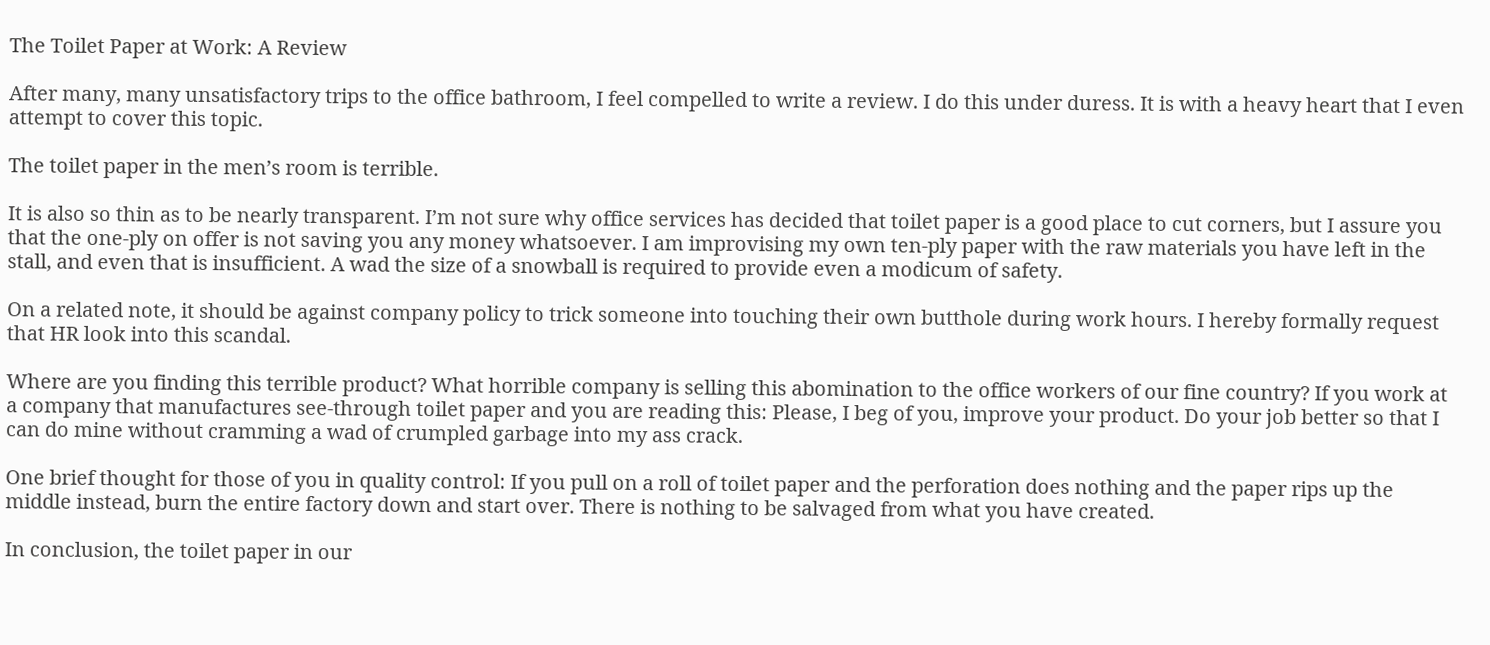The Toilet Paper at Work: A Review

After many, many unsatisfactory trips to the office bathroom, I feel compelled to write a review. I do this under duress. It is with a heavy heart that I even attempt to cover this topic.

The toilet paper in the men’s room is terrible.

It is also so thin as to be nearly transparent. I’m not sure why office services has decided that toilet paper is a good place to cut corners, but I assure you that the one-ply on offer is not saving you any money whatsoever. I am improvising my own ten-ply paper with the raw materials you have left in the stall, and even that is insufficient. A wad the size of a snowball is required to provide even a modicum of safety.

On a related note, it should be against company policy to trick someone into touching their own butthole during work hours. I hereby formally request that HR look into this scandal.

Where are you finding this terrible product? What horrible company is selling this abomination to the office workers of our fine country? If you work at a company that manufactures see-through toilet paper and you are reading this: Please, I beg of you, improve your product. Do your job better so that I can do mine without cramming a wad of crumpled garbage into my ass crack.

One brief thought for those of you in quality control: If you pull on a roll of toilet paper and the perforation does nothing and the paper rips up the middle instead, burn the entire factory down and start over. There is nothing to be salvaged from what you have created.

In conclusion, the toilet paper in our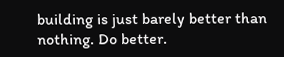building is just barely better than nothing. Do better.